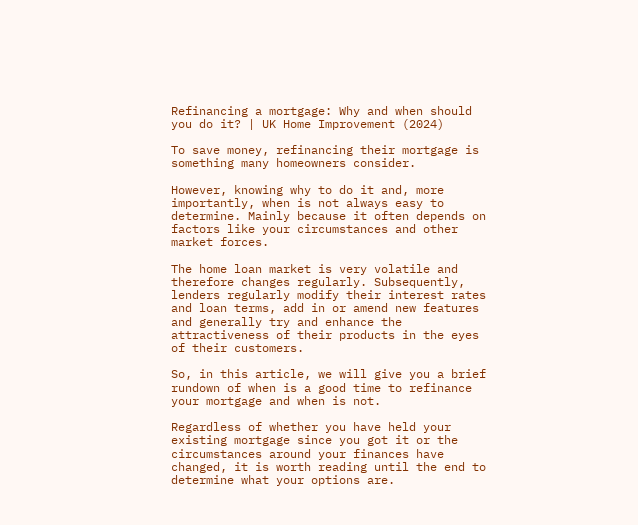Refinancing a mortgage: Why and when should you do it? | UK Home Improvement (2024)

To save money, refinancing their mortgage is something many homeowners consider.

However, knowing why to do it and, more importantly, when is not always easy to determine. Mainly because it often depends on factors like your circumstances and other market forces.

The home loan market is very volatile and therefore changes regularly. Subsequently, lenders regularly modify their interest rates and loan terms, add in or amend new features and generally try and enhance the attractiveness of their products in the eyes of their customers.

So, in this article, we will give you a brief rundown of when is a good time to refinance your mortgage and when is not.

Regardless of whether you have held your existing mortgage since you got it or the circumstances around your finances have changed, it is worth reading until the end to determine what your options are.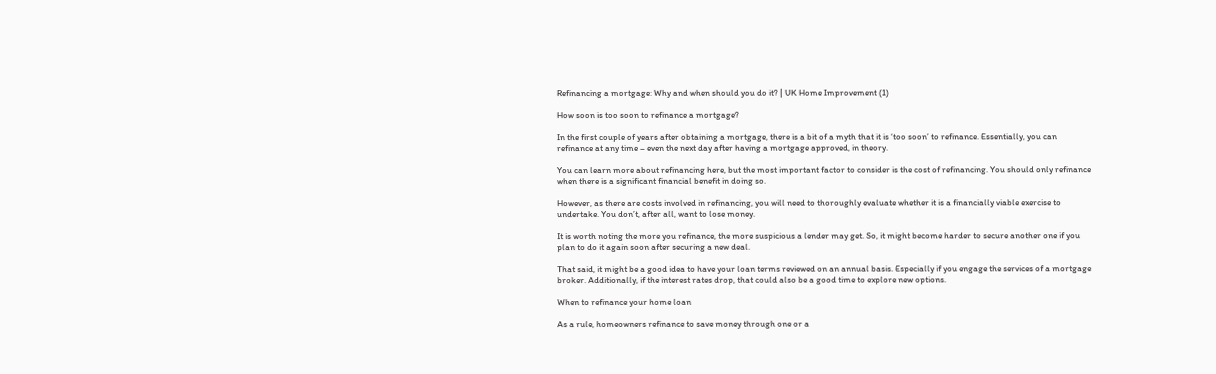Refinancing a mortgage: Why and when should you do it? | UK Home Improvement (1)

How soon is too soon to refinance a mortgage?

In the first couple of years after obtaining a mortgage, there is a bit of a myth that it is ‘too soon’ to refinance. Essentially, you can refinance at any time – even the next day after having a mortgage approved, in theory.

You can learn more about refinancing here, but the most important factor to consider is the cost of refinancing. You should only refinance when there is a significant financial benefit in doing so.

However, as there are costs involved in refinancing, you will need to thoroughly evaluate whether it is a financially viable exercise to undertake. You don’t, after all, want to lose money.

It is worth noting the more you refinance, the more suspicious a lender may get. So, it might become harder to secure another one if you plan to do it again soon after securing a new deal.

That said, it might be a good idea to have your loan terms reviewed on an annual basis. Especially if you engage the services of a mortgage broker. Additionally, if the interest rates drop, that could also be a good time to explore new options.

When to refinance your home loan

As a rule, homeowners refinance to save money through one or a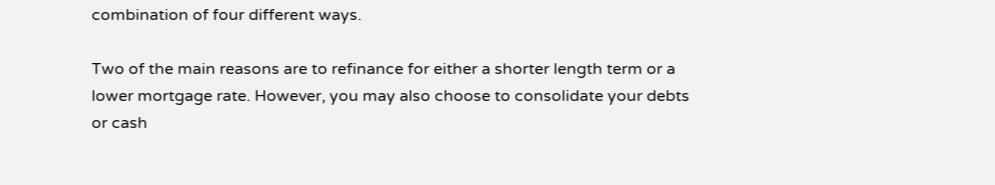combination of four different ways.

Two of the main reasons are to refinance for either a shorter length term or a lower mortgage rate. However, you may also choose to consolidate your debts or cash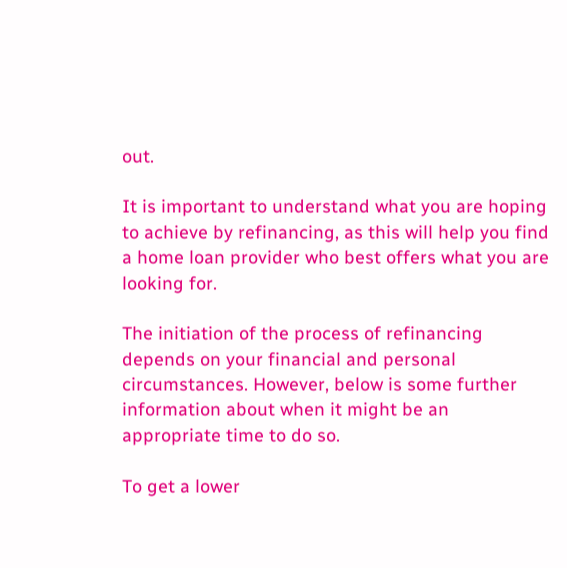out.

It is important to understand what you are hoping to achieve by refinancing, as this will help you find a home loan provider who best offers what you are looking for.

The initiation of the process of refinancing depends on your financial and personal circumstances. However, below is some further information about when it might be an appropriate time to do so.

To get a lower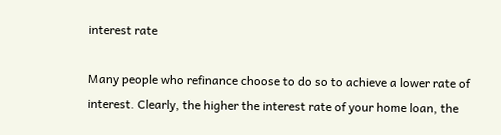interest rate

Many people who refinance choose to do so to achieve a lower rate of interest. Clearly, the higher the interest rate of your home loan, the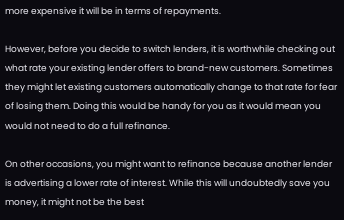more expensive it will be in terms of repayments.

However, before you decide to switch lenders, it is worthwhile checking out what rate your existing lender offers to brand-new customers. Sometimes they might let existing customers automatically change to that rate for fear of losing them. Doing this would be handy for you as it would mean you would not need to do a full refinance.

On other occasions, you might want to refinance because another lender is advertising a lower rate of interest. While this will undoubtedly save you money, it might not be the best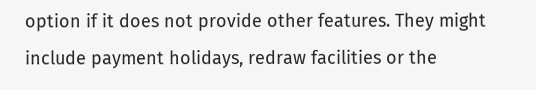option if it does not provide other features. They might include payment holidays, redraw facilities or the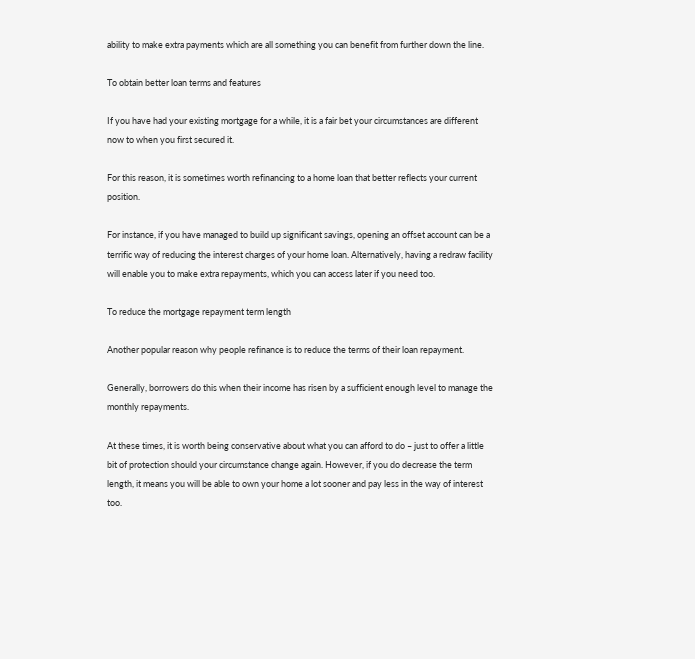ability to make extra payments which are all something you can benefit from further down the line.

To obtain better loan terms and features

If you have had your existing mortgage for a while, it is a fair bet your circumstances are different now to when you first secured it.

For this reason, it is sometimes worth refinancing to a home loan that better reflects your current position.

For instance, if you have managed to build up significant savings, opening an offset account can be a terrific way of reducing the interest charges of your home loan. Alternatively, having a redraw facility will enable you to make extra repayments, which you can access later if you need too.

To reduce the mortgage repayment term length

Another popular reason why people refinance is to reduce the terms of their loan repayment.

Generally, borrowers do this when their income has risen by a sufficient enough level to manage the monthly repayments.

At these times, it is worth being conservative about what you can afford to do – just to offer a little bit of protection should your circumstance change again. However, if you do decrease the term length, it means you will be able to own your home a lot sooner and pay less in the way of interest too.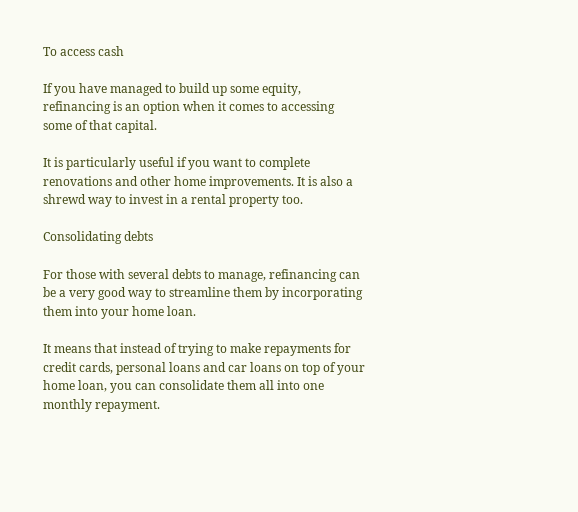To access cash

If you have managed to build up some equity, refinancing is an option when it comes to accessing some of that capital.

It is particularly useful if you want to complete renovations and other home improvements. It is also a shrewd way to invest in a rental property too.

Consolidating debts

For those with several debts to manage, refinancing can be a very good way to streamline them by incorporating them into your home loan.

It means that instead of trying to make repayments for credit cards, personal loans and car loans on top of your home loan, you can consolidate them all into one monthly repayment.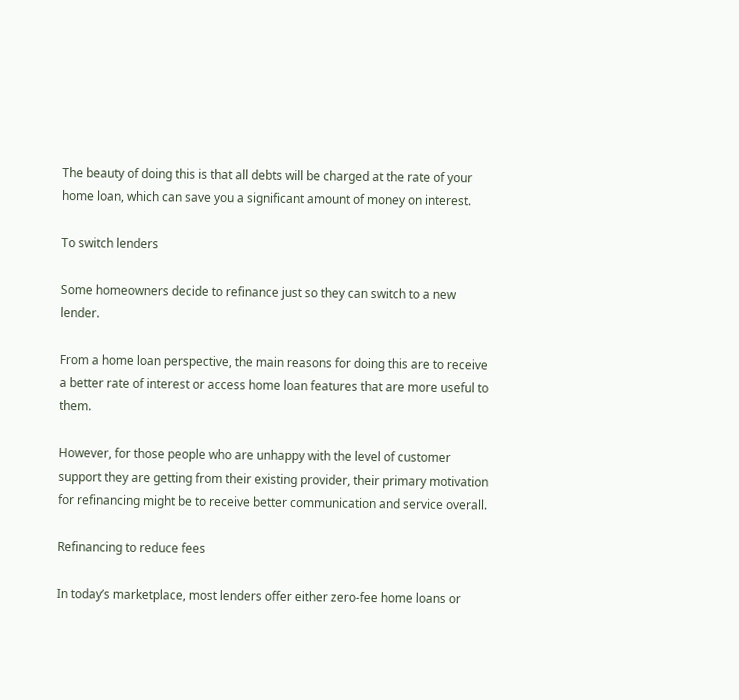The beauty of doing this is that all debts will be charged at the rate of your home loan, which can save you a significant amount of money on interest.

To switch lenders

Some homeowners decide to refinance just so they can switch to a new lender.

From a home loan perspective, the main reasons for doing this are to receive a better rate of interest or access home loan features that are more useful to them.

However, for those people who are unhappy with the level of customer support they are getting from their existing provider, their primary motivation for refinancing might be to receive better communication and service overall.

Refinancing to reduce fees

In today’s marketplace, most lenders offer either zero-fee home loans or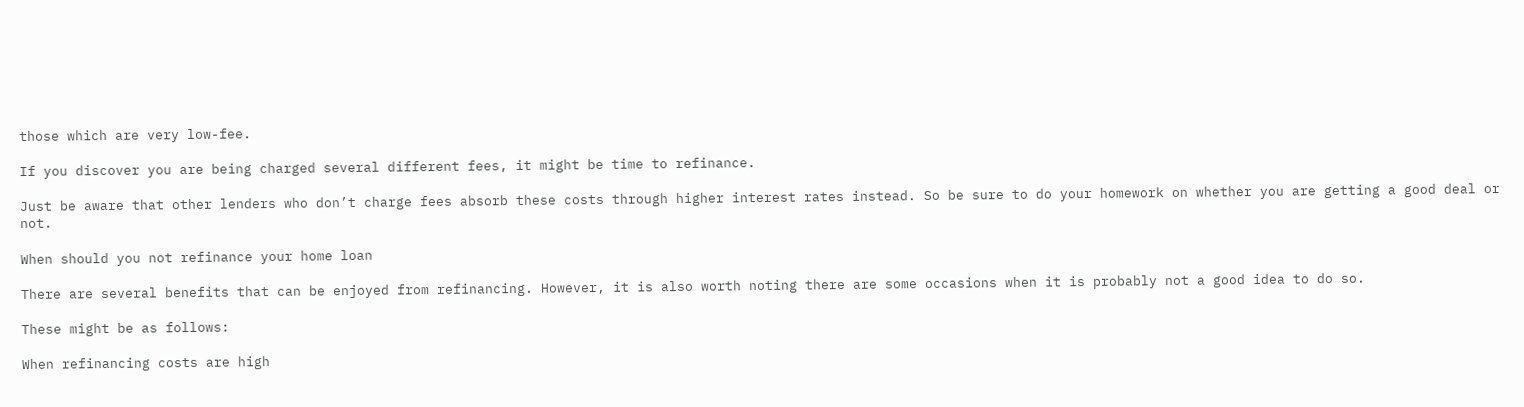those which are very low-fee.

If you discover you are being charged several different fees, it might be time to refinance.

Just be aware that other lenders who don’t charge fees absorb these costs through higher interest rates instead. So be sure to do your homework on whether you are getting a good deal or not.

When should you not refinance your home loan

There are several benefits that can be enjoyed from refinancing. However, it is also worth noting there are some occasions when it is probably not a good idea to do so.

These might be as follows:

When refinancing costs are high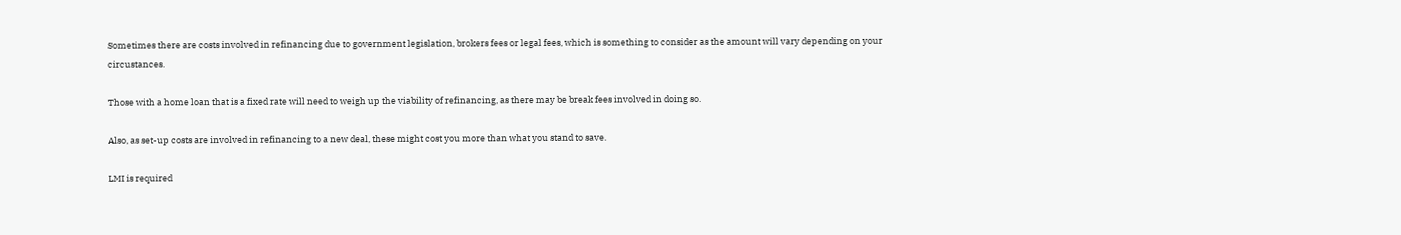Sometimes there are costs involved in refinancing due to government legislation, brokers fees or legal fees, which is something to consider as the amount will vary depending on your circustances.

Those with a home loan that is a fixed rate will need to weigh up the viability of refinancing, as there may be break fees involved in doing so.

Also, as set-up costs are involved in refinancing to a new deal, these might cost you more than what you stand to save.

LMI is required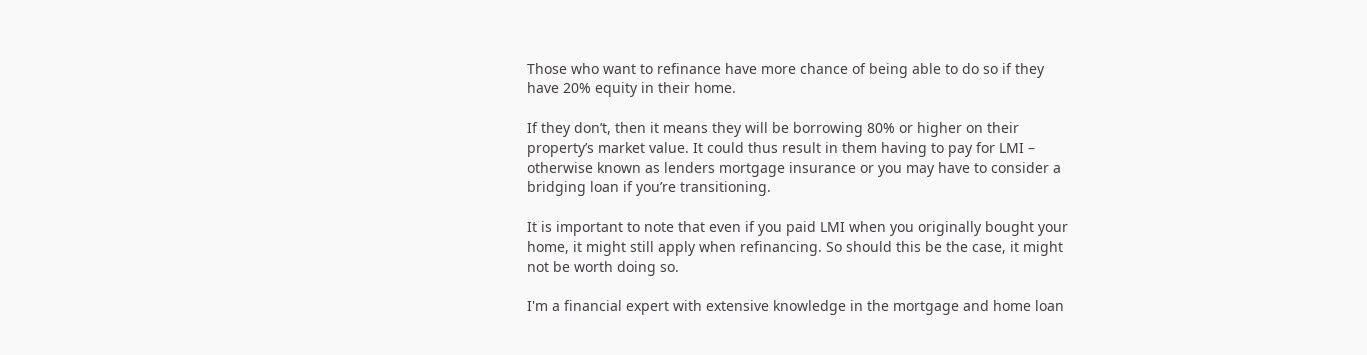Those who want to refinance have more chance of being able to do so if they have 20% equity in their home.

If they don’t, then it means they will be borrowing 80% or higher on their property’s market value. It could thus result in them having to pay for LMI – otherwise known as lenders mortgage insurance or you may have to consider a bridging loan if you’re transitioning.

It is important to note that even if you paid LMI when you originally bought your home, it might still apply when refinancing. So should this be the case, it might not be worth doing so.

I'm a financial expert with extensive knowledge in the mortgage and home loan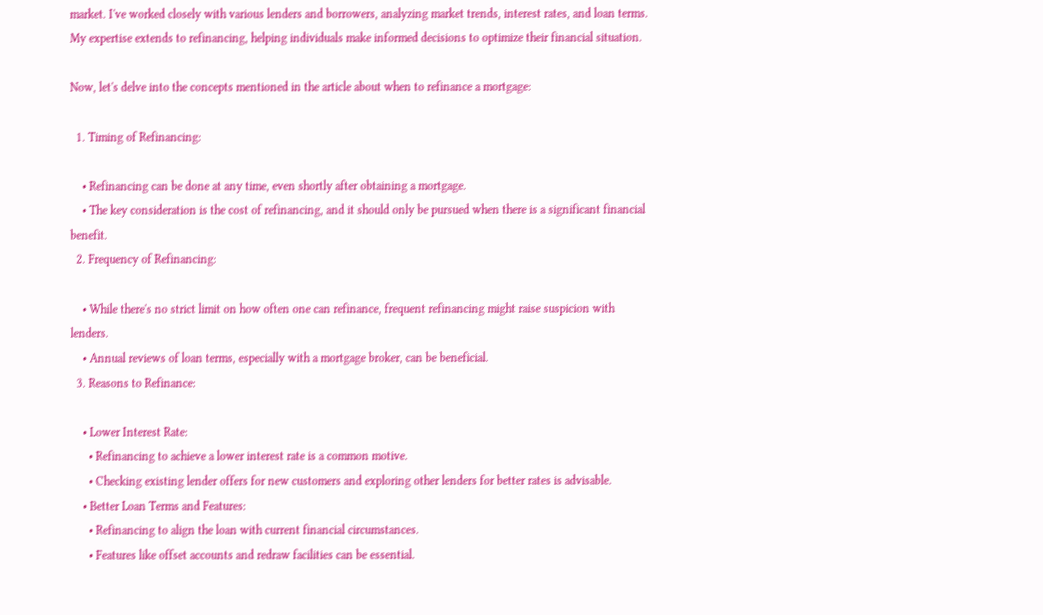market. I've worked closely with various lenders and borrowers, analyzing market trends, interest rates, and loan terms. My expertise extends to refinancing, helping individuals make informed decisions to optimize their financial situation.

Now, let's delve into the concepts mentioned in the article about when to refinance a mortgage:

  1. Timing of Refinancing:

    • Refinancing can be done at any time, even shortly after obtaining a mortgage.
    • The key consideration is the cost of refinancing, and it should only be pursued when there is a significant financial benefit.
  2. Frequency of Refinancing:

    • While there's no strict limit on how often one can refinance, frequent refinancing might raise suspicion with lenders.
    • Annual reviews of loan terms, especially with a mortgage broker, can be beneficial.
  3. Reasons to Refinance:

    • Lower Interest Rate:
      • Refinancing to achieve a lower interest rate is a common motive.
      • Checking existing lender offers for new customers and exploring other lenders for better rates is advisable.
    • Better Loan Terms and Features:
      • Refinancing to align the loan with current financial circumstances.
      • Features like offset accounts and redraw facilities can be essential.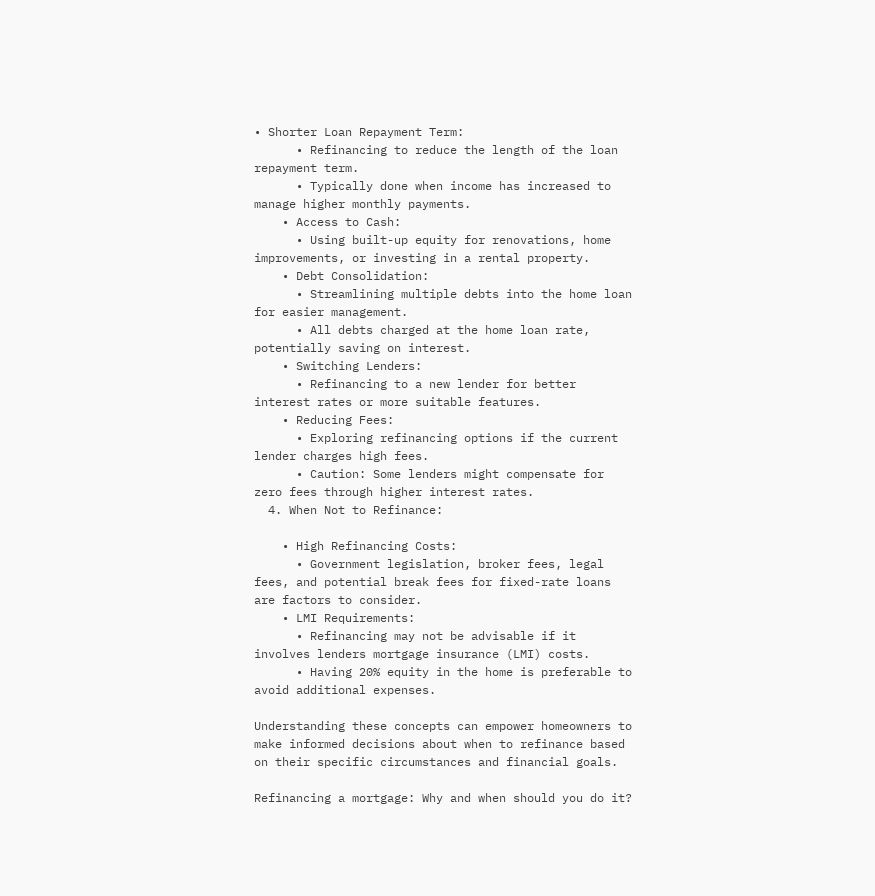• Shorter Loan Repayment Term:
      • Refinancing to reduce the length of the loan repayment term.
      • Typically done when income has increased to manage higher monthly payments.
    • Access to Cash:
      • Using built-up equity for renovations, home improvements, or investing in a rental property.
    • Debt Consolidation:
      • Streamlining multiple debts into the home loan for easier management.
      • All debts charged at the home loan rate, potentially saving on interest.
    • Switching Lenders:
      • Refinancing to a new lender for better interest rates or more suitable features.
    • Reducing Fees:
      • Exploring refinancing options if the current lender charges high fees.
      • Caution: Some lenders might compensate for zero fees through higher interest rates.
  4. When Not to Refinance:

    • High Refinancing Costs:
      • Government legislation, broker fees, legal fees, and potential break fees for fixed-rate loans are factors to consider.
    • LMI Requirements:
      • Refinancing may not be advisable if it involves lenders mortgage insurance (LMI) costs.
      • Having 20% equity in the home is preferable to avoid additional expenses.

Understanding these concepts can empower homeowners to make informed decisions about when to refinance based on their specific circumstances and financial goals.

Refinancing a mortgage: Why and when should you do it?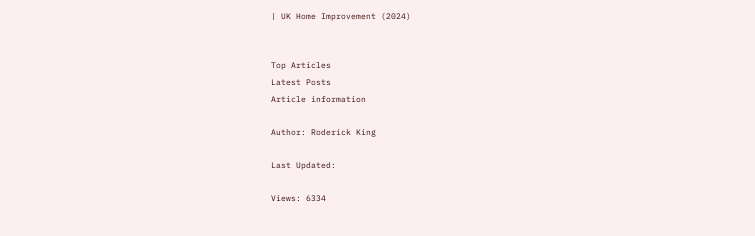| UK Home Improvement (2024)


Top Articles
Latest Posts
Article information

Author: Roderick King

Last Updated:

Views: 6334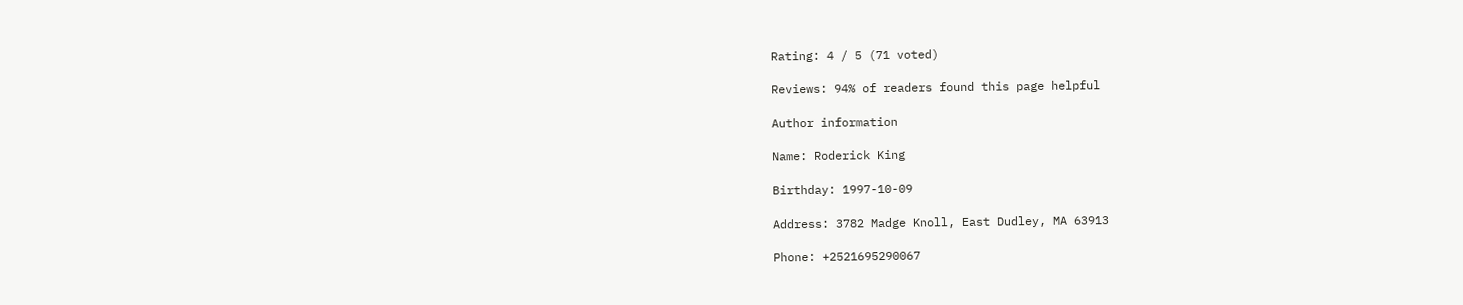Rating: 4 / 5 (71 voted)

Reviews: 94% of readers found this page helpful

Author information

Name: Roderick King

Birthday: 1997-10-09

Address: 3782 Madge Knoll, East Dudley, MA 63913

Phone: +2521695290067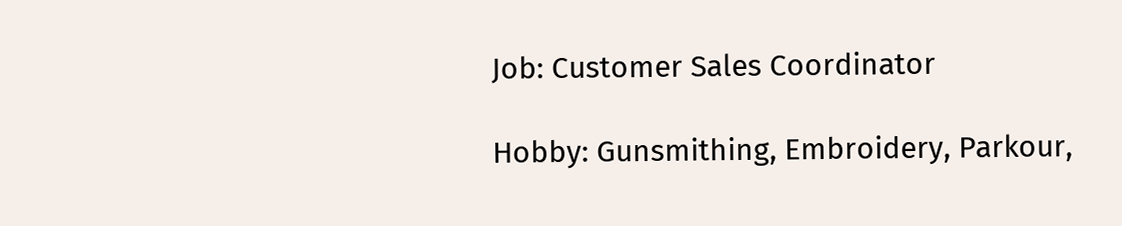Job: Customer Sales Coordinator

Hobby: Gunsmithing, Embroidery, Parkour,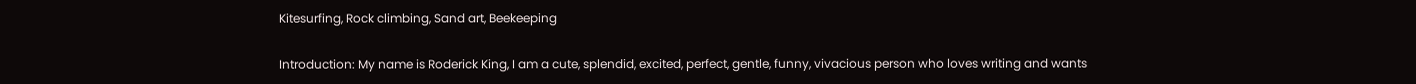Kitesurfing, Rock climbing, Sand art, Beekeeping

Introduction: My name is Roderick King, I am a cute, splendid, excited, perfect, gentle, funny, vivacious person who loves writing and wants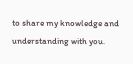to share my knowledge and understanding with you.